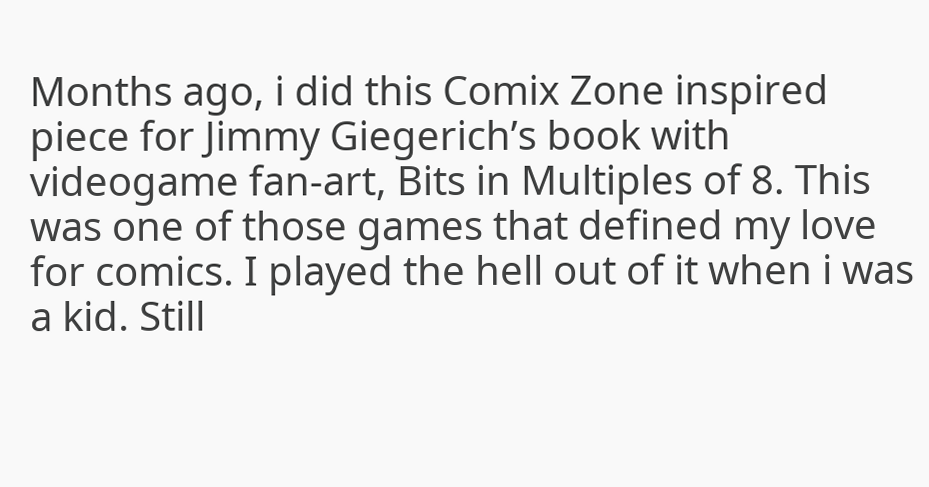Months ago, i did this Comix Zone inspired piece for Jimmy Giegerich’s book with videogame fan-art, Bits in Multiples of 8. This was one of those games that defined my love for comics. I played the hell out of it when i was a kid. Still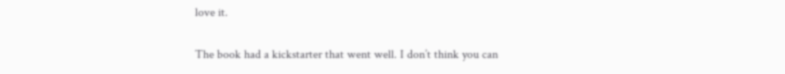love it.

The book had a kickstarter that went well. I don’t think you can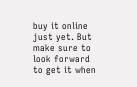buy it online just yet. But make sure to look forward to get it when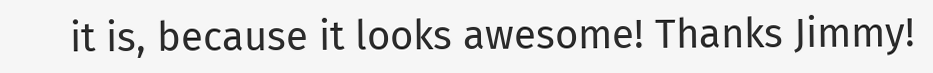it is, because it looks awesome! Thanks Jimmy!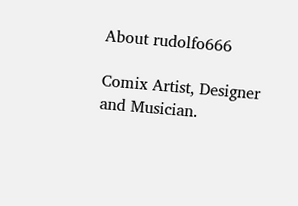About rudolfo666

Comix Artist, Designer and Musician.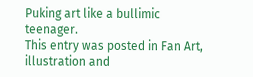Puking art like a bullimic teenager.
This entry was posted in Fan Art, illustration and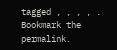tagged , , , , . Bookmark the permalink.